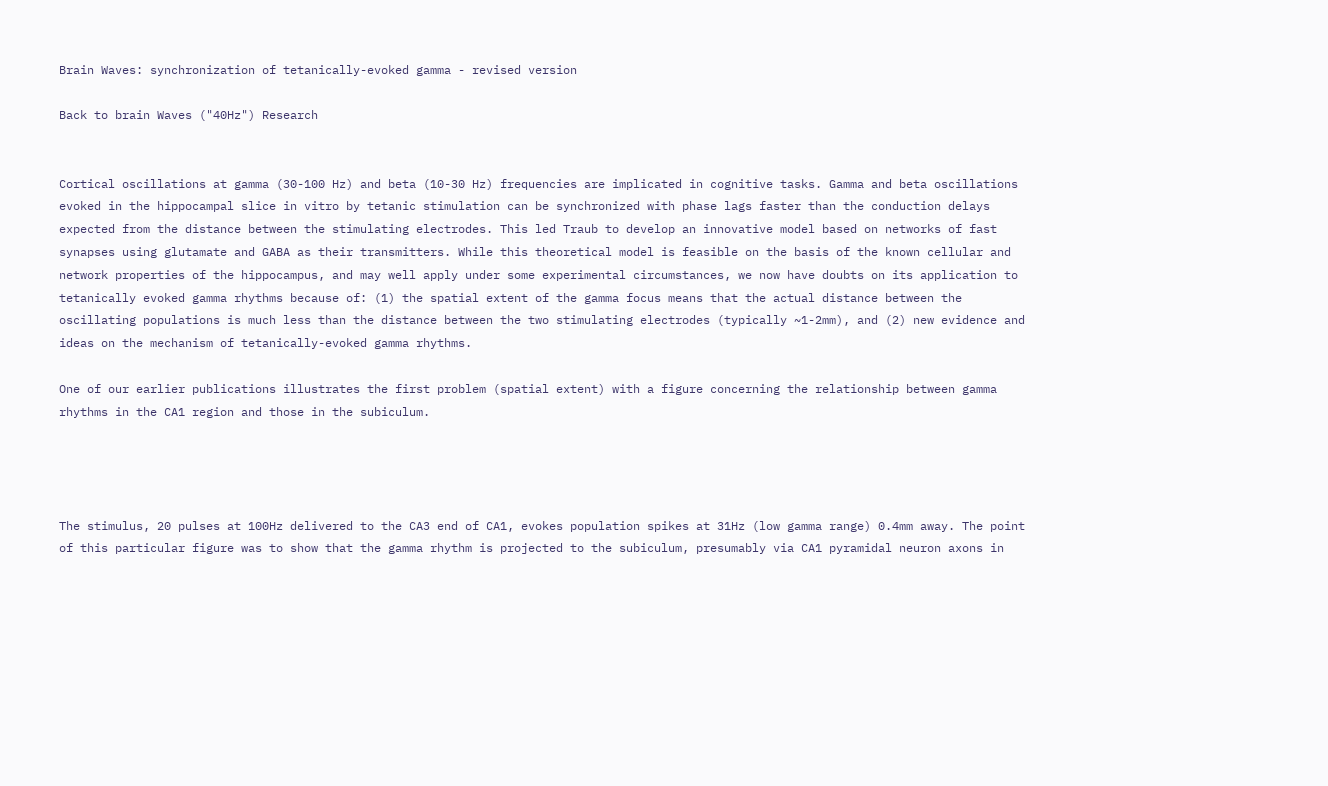Brain Waves: synchronization of tetanically-evoked gamma - revised version

Back to brain Waves ("40Hz") Research


Cortical oscillations at gamma (30-100 Hz) and beta (10-30 Hz) frequencies are implicated in cognitive tasks. Gamma and beta oscillations evoked in the hippocampal slice in vitro by tetanic stimulation can be synchronized with phase lags faster than the conduction delays expected from the distance between the stimulating electrodes. This led Traub to develop an innovative model based on networks of fast synapses using glutamate and GABA as their transmitters. While this theoretical model is feasible on the basis of the known cellular and network properties of the hippocampus, and may well apply under some experimental circumstances, we now have doubts on its application to tetanically evoked gamma rhythms because of: (1) the spatial extent of the gamma focus means that the actual distance between the oscillating populations is much less than the distance between the two stimulating electrodes (typically ~1-2mm), and (2) new evidence and ideas on the mechanism of tetanically-evoked gamma rhythms.

One of our earlier publications illustrates the first problem (spatial extent) with a figure concerning the relationship between gamma rhythms in the CA1 region and those in the subiculum.




The stimulus, 20 pulses at 100Hz delivered to the CA3 end of CA1, evokes population spikes at 31Hz (low gamma range) 0.4mm away. The point of this particular figure was to show that the gamma rhythm is projected to the subiculum, presumably via CA1 pyramidal neuron axons in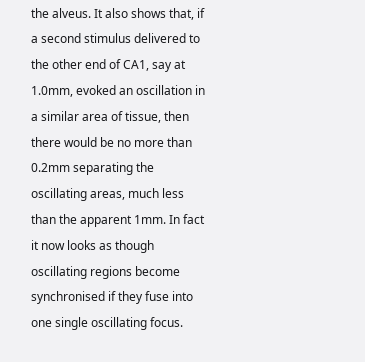the alveus. It also shows that, if a second stimulus delivered to the other end of CA1, say at 1.0mm, evoked an oscillation in a similar area of tissue, then there would be no more than 0.2mm separating the oscillating areas, much less than the apparent 1mm. In fact it now looks as though oscillating regions become synchronised if they fuse into one single oscillating focus.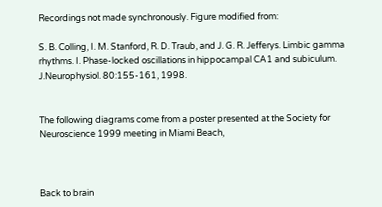Recordings not made synchronously. Figure modified from:

S. B. Colling, I. M. Stanford, R. D. Traub, and J. G. R. Jefferys. Limbic gamma rhythms. I. Phase-locked oscillations in hippocampal CA1 and subiculum. J.Neurophysiol. 80:155-161, 1998.


The following diagrams come from a poster presented at the Society for Neuroscience 1999 meeting in Miami Beach,



Back to brain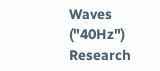Waves ("40Hz") Research